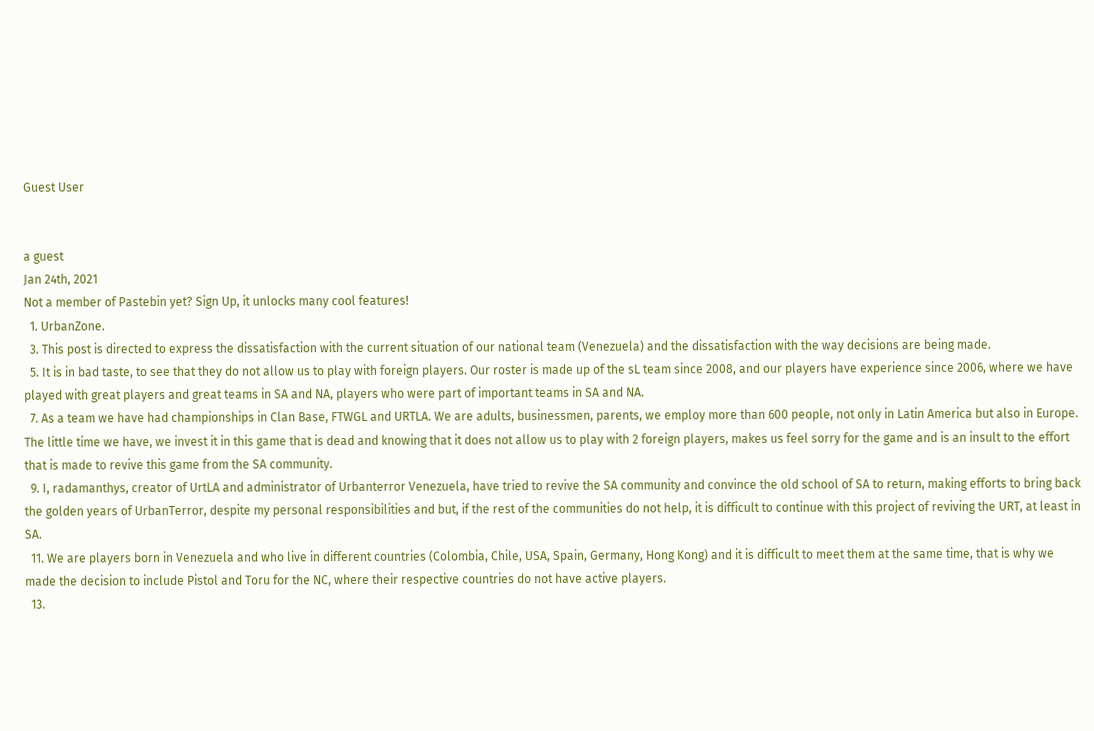Guest User


a guest
Jan 24th, 2021
Not a member of Pastebin yet? Sign Up, it unlocks many cool features!
  1. UrbanZone.
  3. This post is directed to express the dissatisfaction with the current situation of our national team (Venezuela) and the dissatisfaction with the way decisions are being made.
  5. It is in bad taste, to see that they do not allow us to play with foreign players. Our roster is made up of the sL team since 2008, and our players have experience since 2006, where we have played with great players and great teams in SA and NA, players who were part of important teams in SA and NA.
  7. As a team we have had championships in Clan Base, FTWGL and URTLA. We are adults, businessmen, parents, we employ more than 600 people, not only in Latin America but also in Europe. The little time we have, we invest it in this game that is dead and knowing that it does not allow us to play with 2 foreign players, makes us feel sorry for the game and is an insult to the effort that is made to revive this game from the SA community.
  9. I, radamanthys, creator of UrtLA and administrator of Urbanterror Venezuela, have tried to revive the SA community and convince the old school of SA to return, making efforts to bring back the golden years of UrbanTerror, despite my personal responsibilities and but, if the rest of the communities do not help, it is difficult to continue with this project of reviving the URT, at least in SA.
  11. We are players born in Venezuela and who live in different countries (Colombia, Chile, USA, Spain, Germany, Hong Kong) and it is difficult to meet them at the same time, that is why we made the decision to include Pistol and Toru for the NC, where their respective countries do not have active players.
  13.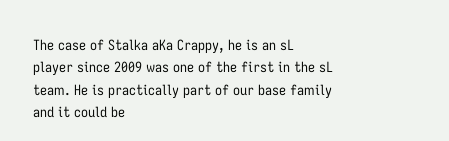The case of Stalka aKa Crappy, he is an sL player since 2009 was one of the first in the sL team. He is practically part of our base family and it could be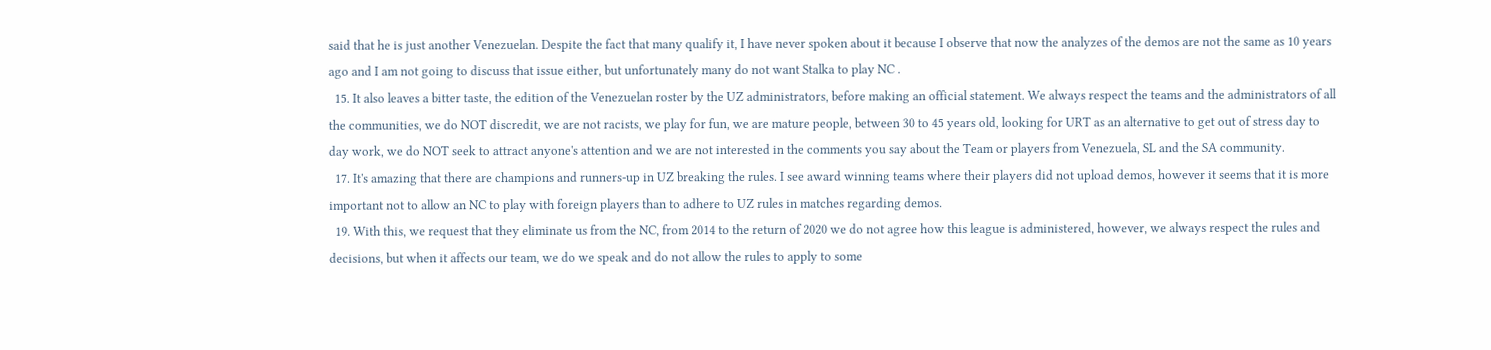said that he is just another Venezuelan. Despite the fact that many qualify it, I have never spoken about it because I observe that now the analyzes of the demos are not the same as 10 years ago and I am not going to discuss that issue either, but unfortunately many do not want Stalka to play NC .
  15. It also leaves a bitter taste, the edition of the Venezuelan roster by the UZ administrators, before making an official statement. We always respect the teams and the administrators of all the communities, we do NOT discredit, we are not racists, we play for fun, we are mature people, between 30 to 45 years old, looking for URT as an alternative to get out of stress day to day work, we do NOT seek to attract anyone's attention and we are not interested in the comments you say about the Team or players from Venezuela, SL and the SA community.
  17. It's amazing that there are champions and runners-up in UZ breaking the rules. I see award winning teams where their players did not upload demos, however it seems that it is more important not to allow an NC to play with foreign players than to adhere to UZ rules in matches regarding demos.
  19. With this, we request that they eliminate us from the NC, from 2014 to the return of 2020 we do not agree how this league is administered, however, we always respect the rules and decisions, but when it affects our team, we do we speak and do not allow the rules to apply to some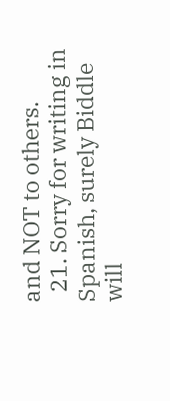and NOT to others.
  21. Sorry for writing in Spanish, surely Biddle will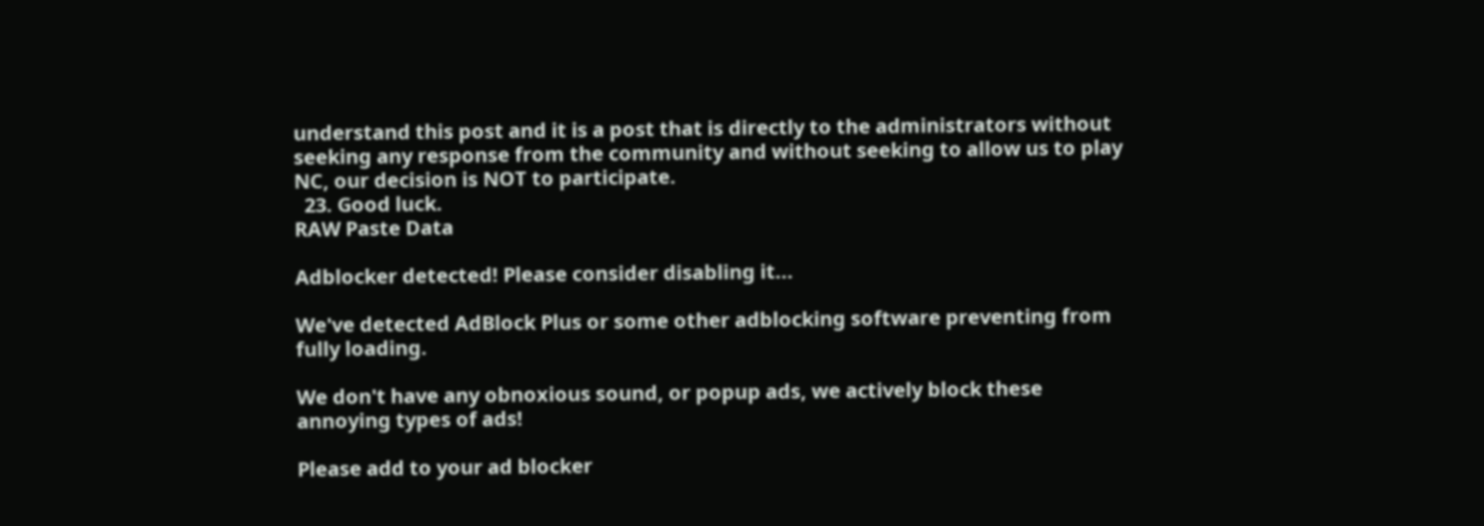understand this post and it is a post that is directly to the administrators without seeking any response from the community and without seeking to allow us to play NC, our decision is NOT to participate.
  23. Good luck.
RAW Paste Data

Adblocker detected! Please consider disabling it...

We've detected AdBlock Plus or some other adblocking software preventing from fully loading.

We don't have any obnoxious sound, or popup ads, we actively block these annoying types of ads!

Please add to your ad blocker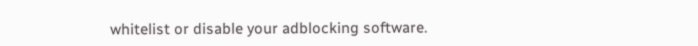whitelist or disable your adblocking software.